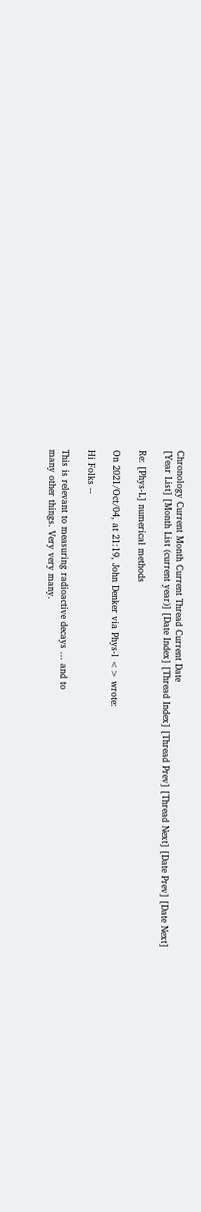Chronology Current Month Current Thread Current Date
[Year List] [Month List (current year)] [Date Index] [Thread Index] [Thread Prev] [Thread Next] [Date Prev] [Date Next]

Re: [Phys-L] numerical methods

On 2021/Oct/04, at 21:19, John Denker via Phys-l <> wrote:

Hi Folks --

This is relevant to measuring radioactive decays ... and to
many other things. Very very many.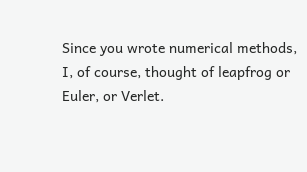Since you wrote numerical methods, I, of course, thought of leapfrog or Euler, or Verlet.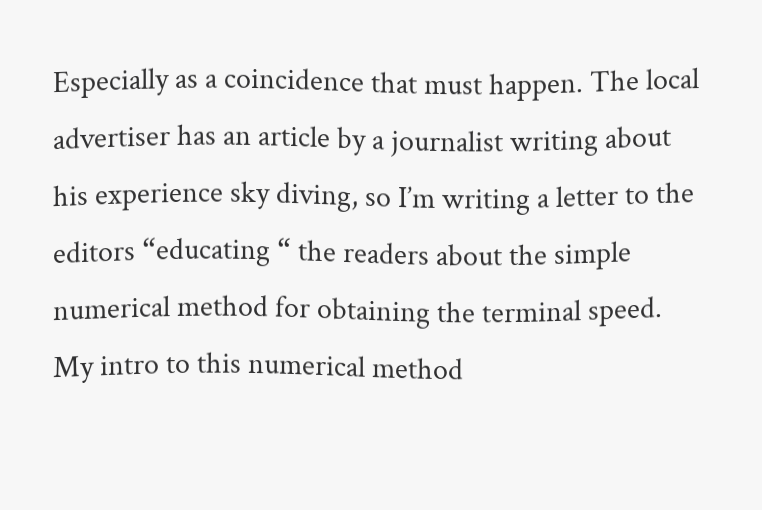Especially as a coincidence that must happen. The local advertiser has an article by a journalist writing about his experience sky diving, so I’m writing a letter to the editors “educating “ the readers about the simple numerical method for obtaining the terminal speed. My intro to this numerical method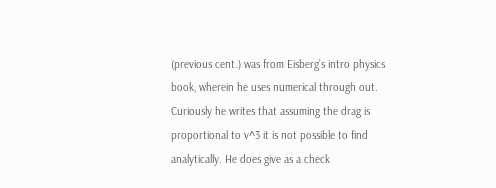(previous cent.) was from Eisberg’s intro physics book, wherein he uses numerical through out. Curiously he writes that assuming the drag is proportional to v^3 it is not possible to find analytically. He does give as a check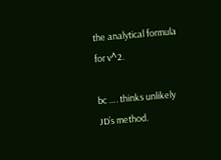the analytical formula for v^2.

bc …. thinks unlikely JD’s method.